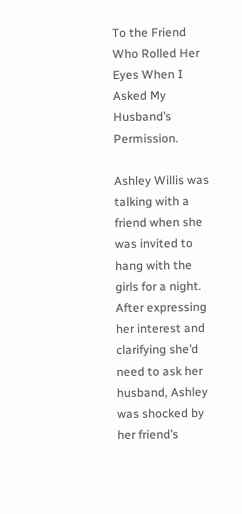To the Friend Who Rolled Her Eyes When I Asked My Husband’s Permission.

Ashley Willis was talking with a friend when she was invited to hang with the girls for a night. After expressing her interest and clarifying she’d need to ask her husband, Ashley was shocked by her friend’s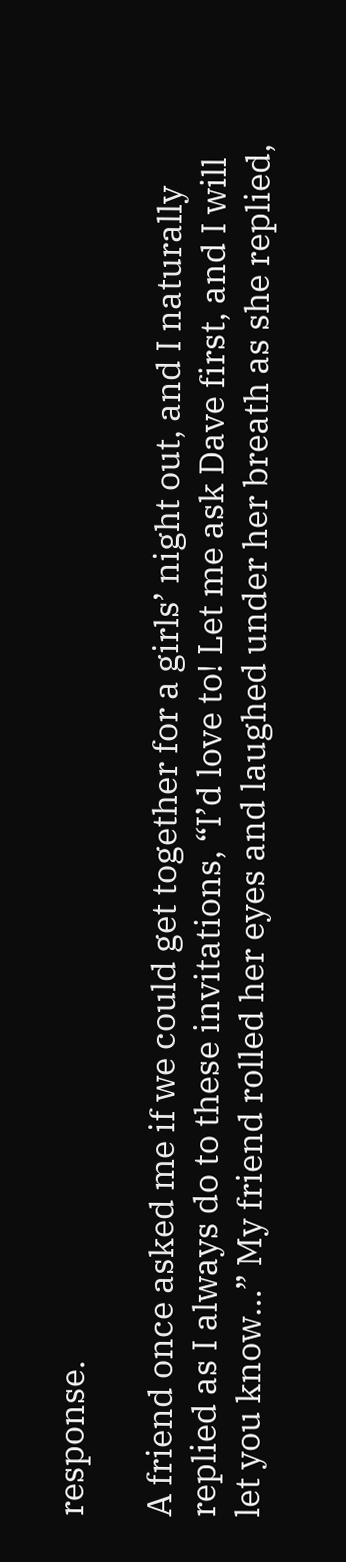response.

A friend once asked me if we could get together for a girls’ night out, and I naturally replied as I always do to these invitations, “I’d love to! Let me ask Dave first, and I will let you know…” My friend rolled her eyes and laughed under her breath as she replied,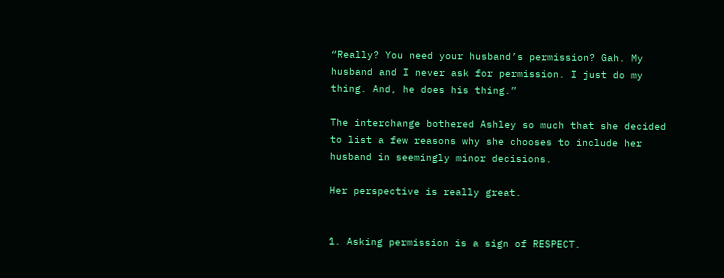“Really? You need your husband’s permission? Gah. My husband and I never ask for permission. I just do my thing. And, he does his thing.”

The interchange bothered Ashley so much that she decided to list a few reasons why she chooses to include her husband in seemingly minor decisions.

Her perspective is really great.


1. Asking permission is a sign of RESPECT.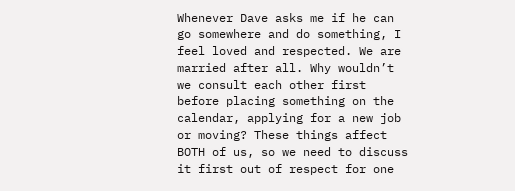Whenever Dave asks me if he can go somewhere and do something, I feel loved and respected. We are married after all. Why wouldn’t we consult each other first before placing something on the calendar, applying for a new job or moving? These things affect BOTH of us, so we need to discuss it first out of respect for one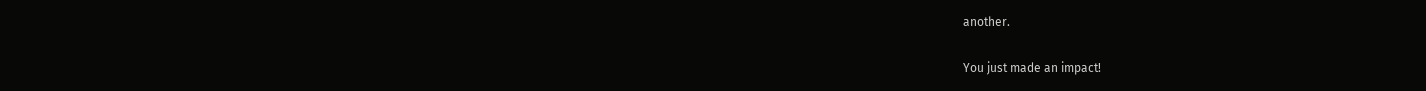another.

You just made an impact!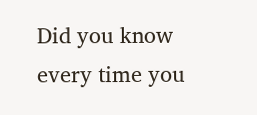Did you know every time you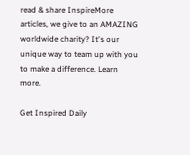read & share InspireMore articles, we give to an AMAZING worldwide charity? It's our unique way to team up with you to make a difference. Learn more.

Get Inspired Daily